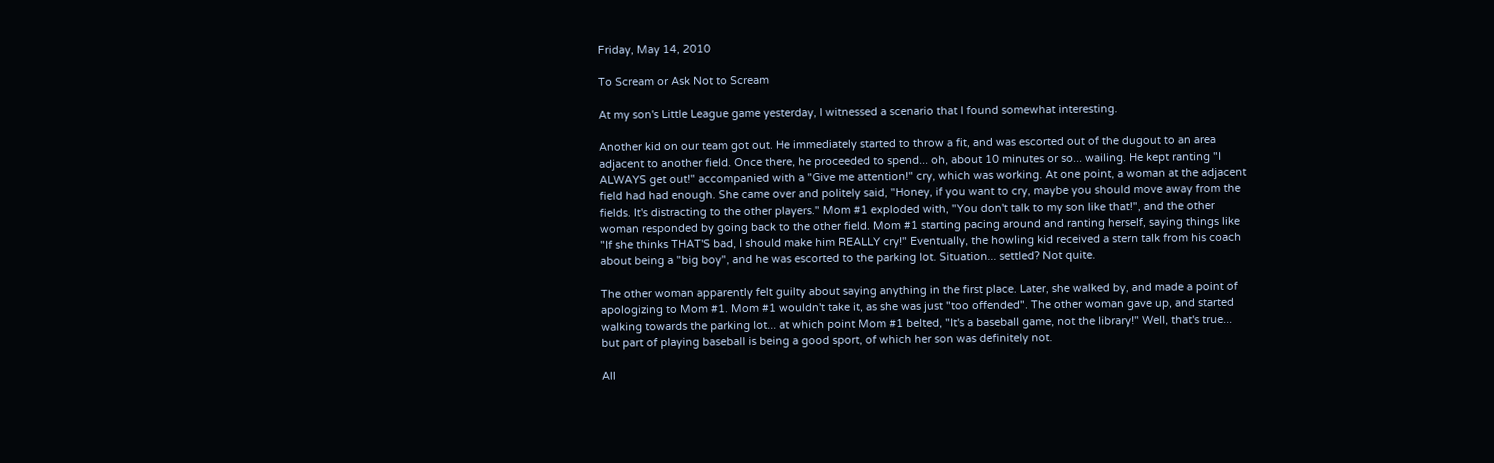Friday, May 14, 2010

To Scream or Ask Not to Scream

At my son's Little League game yesterday, I witnessed a scenario that I found somewhat interesting.

Another kid on our team got out. He immediately started to throw a fit, and was escorted out of the dugout to an area adjacent to another field. Once there, he proceeded to spend... oh, about 10 minutes or so... wailing. He kept ranting "I ALWAYS get out!" accompanied with a "Give me attention!" cry, which was working. At one point, a woman at the adjacent field had had enough. She came over and politely said, "Honey, if you want to cry, maybe you should move away from the fields. It's distracting to the other players." Mom #1 exploded with, "You don't talk to my son like that!", and the other woman responded by going back to the other field. Mom #1 starting pacing around and ranting herself, saying things like "If she thinks THAT'S bad, I should make him REALLY cry!" Eventually, the howling kid received a stern talk from his coach about being a "big boy", and he was escorted to the parking lot. Situation... settled? Not quite.

The other woman apparently felt guilty about saying anything in the first place. Later, she walked by, and made a point of apologizing to Mom #1. Mom #1 wouldn't take it, as she was just "too offended". The other woman gave up, and started walking towards the parking lot... at which point Mom #1 belted, "It's a baseball game, not the library!" Well, that's true... but part of playing baseball is being a good sport, of which her son was definitely not.

All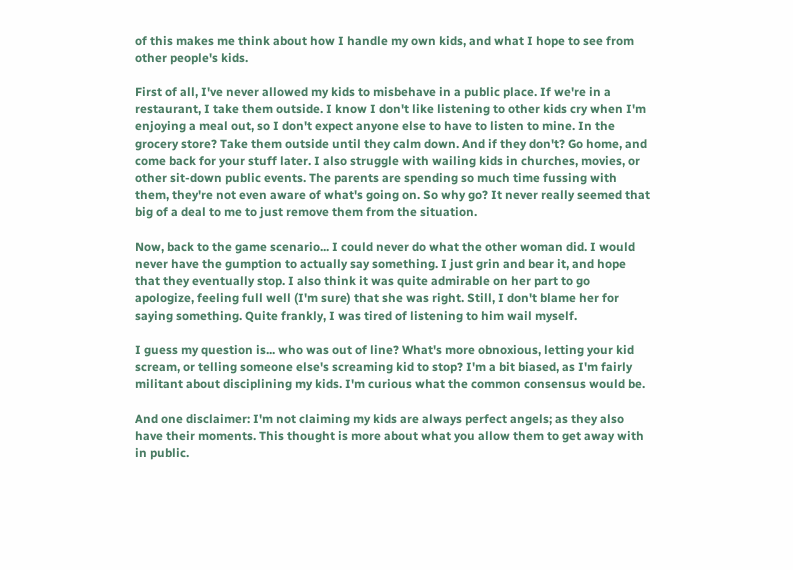of this makes me think about how I handle my own kids, and what I hope to see from other people's kids.

First of all, I've never allowed my kids to misbehave in a public place. If we're in a restaurant, I take them outside. I know I don't like listening to other kids cry when I'm enjoying a meal out, so I don't expect anyone else to have to listen to mine. In the grocery store? Take them outside until they calm down. And if they don't? Go home, and come back for your stuff later. I also struggle with wailing kids in churches, movies, or other sit-down public events. The parents are spending so much time fussing with them, they're not even aware of what's going on. So why go? It never really seemed that big of a deal to me to just remove them from the situation.

Now, back to the game scenario... I could never do what the other woman did. I would never have the gumption to actually say something. I just grin and bear it, and hope that they eventually stop. I also think it was quite admirable on her part to go apologize, feeling full well (I'm sure) that she was right. Still, I don't blame her for saying something. Quite frankly, I was tired of listening to him wail myself.

I guess my question is... who was out of line? What's more obnoxious, letting your kid scream, or telling someone else's screaming kid to stop? I'm a bit biased, as I'm fairly militant about disciplining my kids. I'm curious what the common consensus would be.

And one disclaimer: I'm not claiming my kids are always perfect angels; as they also have their moments. This thought is more about what you allow them to get away with in public.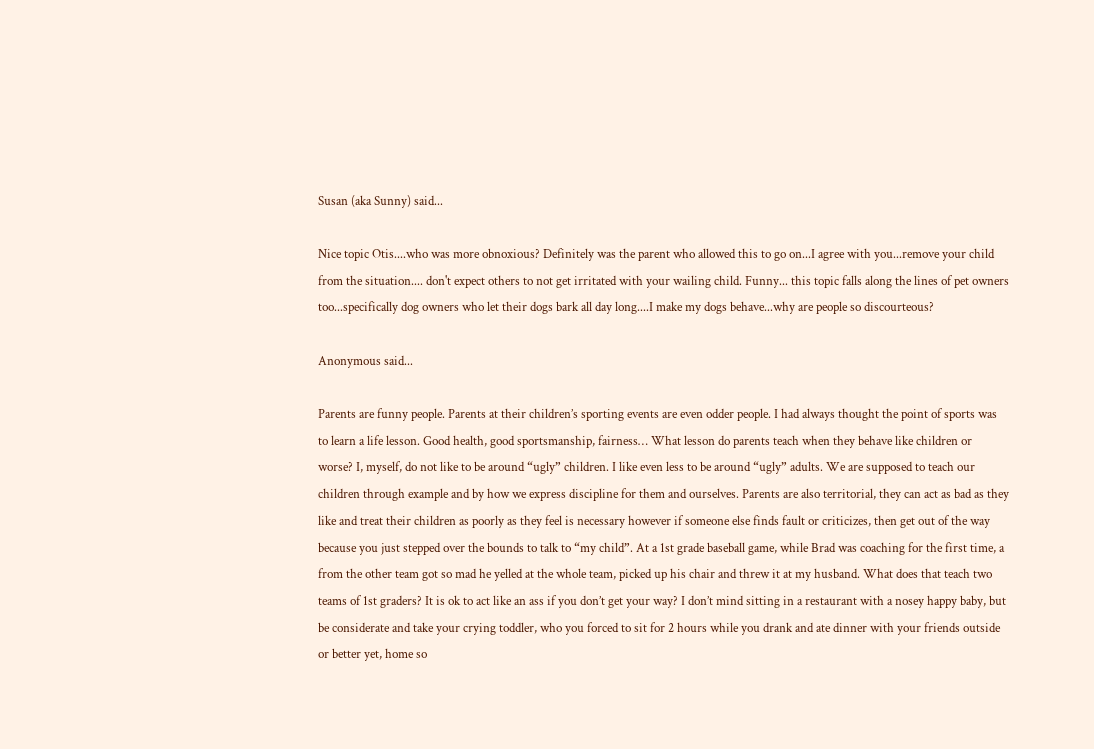Susan (aka Sunny) said...

Nice topic Otis....who was more obnoxious? Definitely was the parent who allowed this to go on...I agree with you...remove your child from the situation.... don't expect others to not get irritated with your wailing child. Funny... this topic falls along the lines of pet owners too...specifically dog owners who let their dogs bark all day long....I make my dogs behave...why are people so discourteous?

Anonymous said...

Parents are funny people. Parents at their children’s sporting events are even odder people. I had always thought the point of sports was to learn a life lesson. Good health, good sportsmanship, fairness… What lesson do parents teach when they behave like children or worse? I, myself, do not like to be around “ugly” children. I like even less to be around “ugly” adults. We are supposed to teach our children through example and by how we express discipline for them and ourselves. Parents are also territorial, they can act as bad as they like and treat their children as poorly as they feel is necessary however if someone else finds fault or criticizes, then get out of the way because you just stepped over the bounds to talk to “my child”. At a 1st grade baseball game, while Brad was coaching for the first time, a from the other team got so mad he yelled at the whole team, picked up his chair and threw it at my husband. What does that teach two teams of 1st graders? It is ok to act like an ass if you don’t get your way? I don’t mind sitting in a restaurant with a nosey happy baby, but be considerate and take your crying toddler, who you forced to sit for 2 hours while you drank and ate dinner with your friends outside or better yet, home so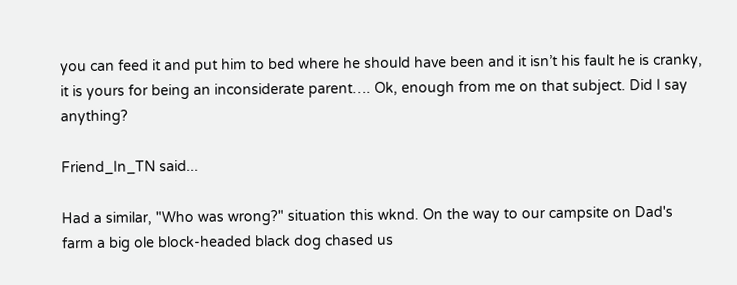you can feed it and put him to bed where he should have been and it isn’t his fault he is cranky, it is yours for being an inconsiderate parent…. Ok, enough from me on that subject. Did I say anything?

Friend_In_TN said...

Had a similar, "Who was wrong?" situation this wknd. On the way to our campsite on Dad's farm a big ole block-headed black dog chased us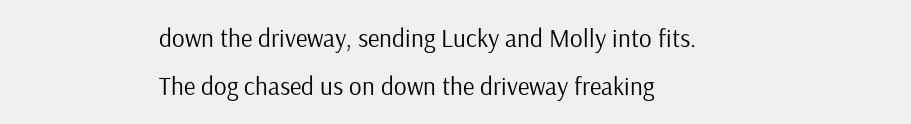down the driveway, sending Lucky and Molly into fits. The dog chased us on down the driveway freaking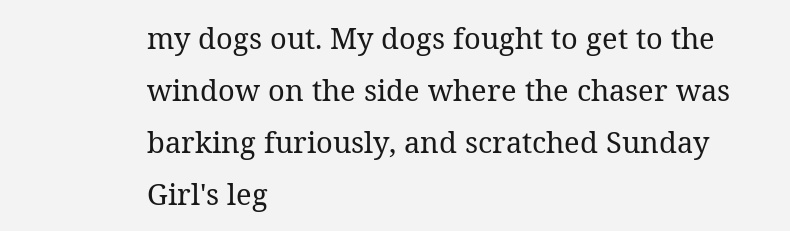my dogs out. My dogs fought to get to the window on the side where the chaser was barking furiously, and scratched Sunday Girl's leg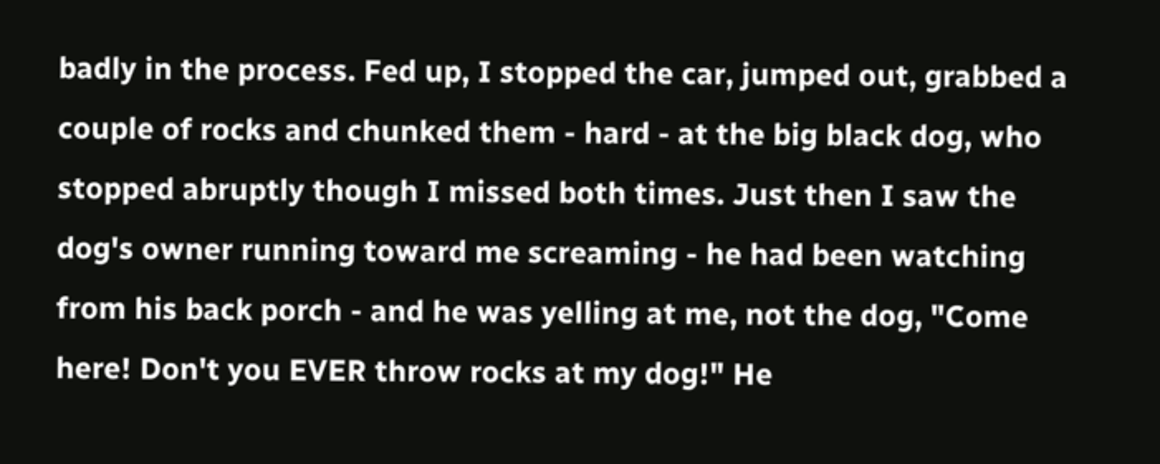badly in the process. Fed up, I stopped the car, jumped out, grabbed a couple of rocks and chunked them - hard - at the big black dog, who stopped abruptly though I missed both times. Just then I saw the dog's owner running toward me screaming - he had been watching from his back porch - and he was yelling at me, not the dog, "Come here! Don't you EVER throw rocks at my dog!" He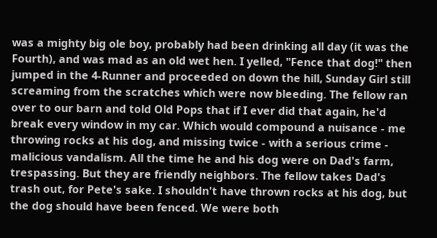was a mighty big ole boy, probably had been drinking all day (it was the Fourth), and was mad as an old wet hen. I yelled, "Fence that dog!" then jumped in the 4-Runner and proceeded on down the hill, Sunday Girl still screaming from the scratches which were now bleeding. The fellow ran over to our barn and told Old Pops that if I ever did that again, he'd break every window in my car. Which would compound a nuisance - me throwing rocks at his dog, and missing twice - with a serious crime - malicious vandalism. All the time he and his dog were on Dad's farm, trespassing. But they are friendly neighbors. The fellow takes Dad's trash out, for Pete's sake. I shouldn't have thrown rocks at his dog, but the dog should have been fenced. We were both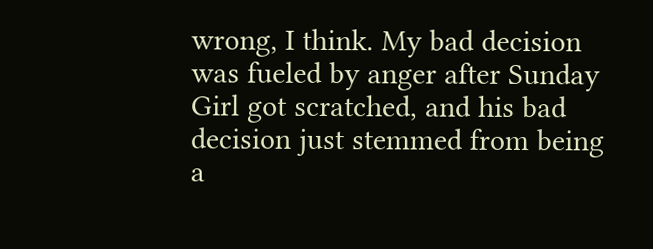wrong, I think. My bad decision was fueled by anger after Sunday Girl got scratched, and his bad decision just stemmed from being a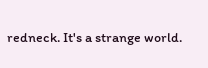redneck. It's a strange world.